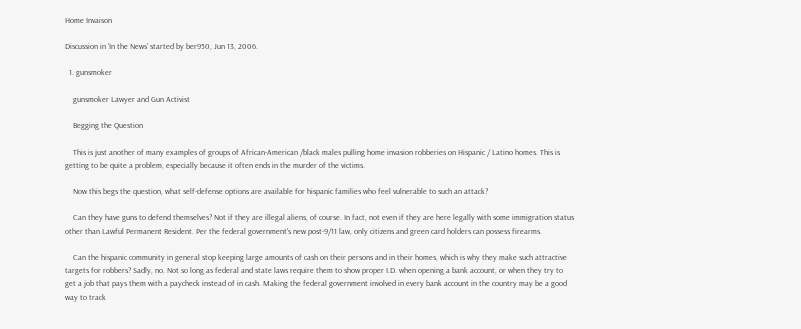Home Invaison

Discussion in 'In the News' started by ber950, Jun 13, 2006.

  1. gunsmoker

    gunsmoker Lawyer and Gun Activist

    Begging the Question

    This is just another of many examples of groups of African-American /black males pulling home invasion robberies on Hispanic / Latino homes. This is getting to be quite a problem, especially because it often ends in the murder of the victims.

    Now this begs the question, what self-defense options are available for hispanic families who feel vulnerable to such an attack?

    Can they have guns to defend themselves? Not if they are illegal aliens, of course. In fact, not even if they are here legally with some immigration status other than Lawful Permanent Resident. Per the federal government's new post-9/11 law, only citizens and green card holders can possess firearms.

    Can the hispanic community in general stop keeping large amounts of cash on their persons and in their homes, which is why they make such attractive targets for robbers? Sadly, no. Not so long as federal and state laws require them to show proper I.D. when opening a bank account, or when they try to get a job that pays them with a paycheck instead of in cash. Making the federal government involved in every bank account in the country may be a good way to track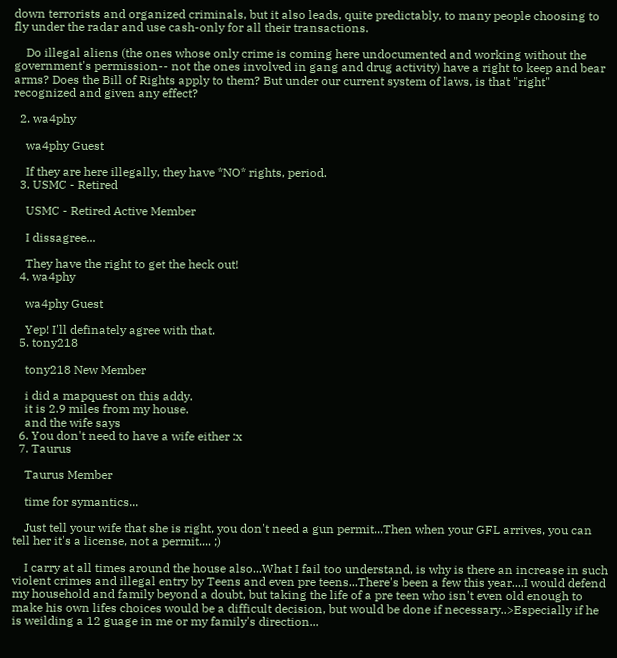down terrorists and organized criminals, but it also leads, quite predictably, to many people choosing to fly under the radar and use cash-only for all their transactions.

    Do illegal aliens (the ones whose only crime is coming here undocumented and working without the government's permission-- not the ones involved in gang and drug activity) have a right to keep and bear arms? Does the Bill of Rights apply to them? But under our current system of laws, is that "right" recognized and given any effect?

  2. wa4phy

    wa4phy Guest

    If they are here illegally, they have *NO* rights, period.
  3. USMC - Retired

    USMC - Retired Active Member

    I dissagree...

    They have the right to get the heck out!
  4. wa4phy

    wa4phy Guest

    Yep! I'll definately agree with that.
  5. tony218

    tony218 New Member

    i did a mapquest on this addy.
    it is 2.9 miles from my house.
    and the wife says
  6. You don't need to have a wife either :x
  7. Taurus

    Taurus Member

    time for symantics...

    Just tell your wife that she is right, you don't need a gun permit...Then when your GFL arrives, you can tell her it's a license, not a permit.... ;)

    I carry at all times around the house also...What I fail too understand, is why is there an increase in such violent crimes and illegal entry by Teens and even pre teens...There's been a few this year....I would defend my household and family beyond a doubt, but taking the life of a pre teen who isn't even old enough to make his own lifes choices would be a difficult decision, but would be done if necessary..>Especially if he is weilding a 12 guage in me or my family's direction...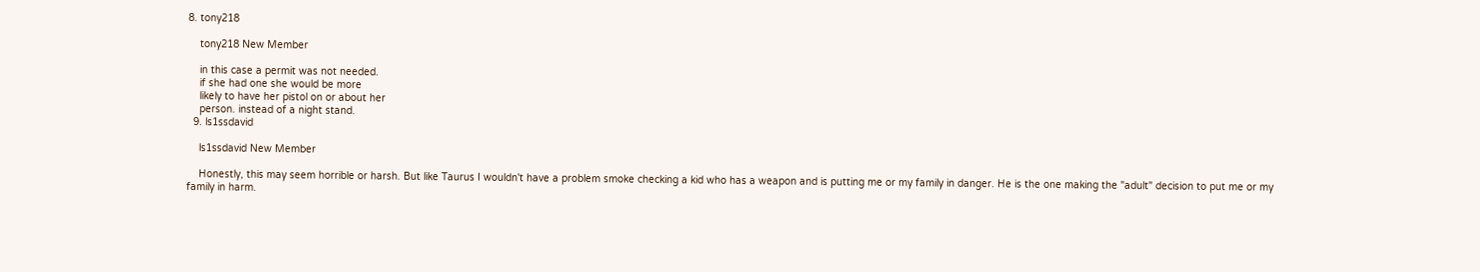8. tony218

    tony218 New Member

    in this case a permit was not needed.
    if she had one she would be more
    likely to have her pistol on or about her
    person. instead of a night stand.
  9. ls1ssdavid

    ls1ssdavid New Member

    Honestly, this may seem horrible or harsh. But like Taurus I wouldn't have a problem smoke checking a kid who has a weapon and is putting me or my family in danger. He is the one making the "adult" decision to put me or my family in harm.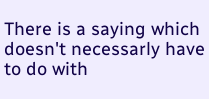There is a saying which doesn't necessarly have to do with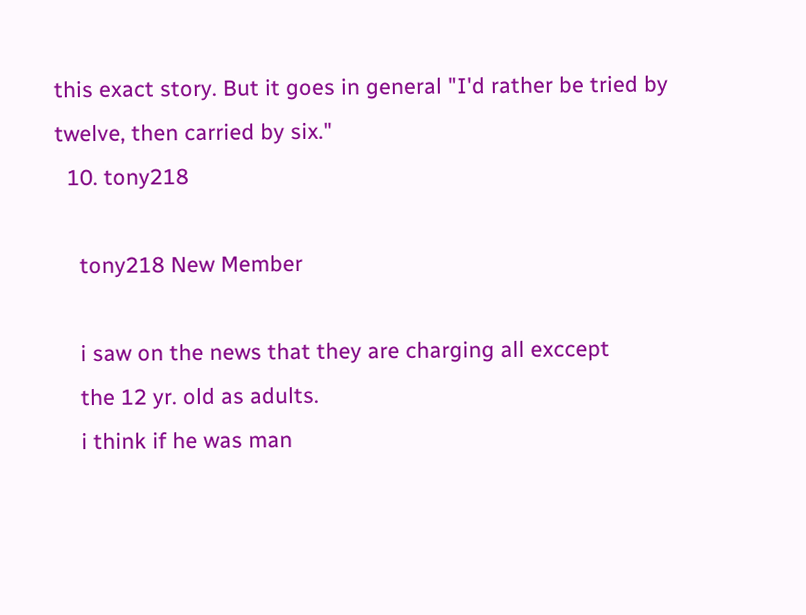this exact story. But it goes in general "I'd rather be tried by twelve, then carried by six."
  10. tony218

    tony218 New Member

    i saw on the news that they are charging all exccept
    the 12 yr. old as adults.
    i think if he was man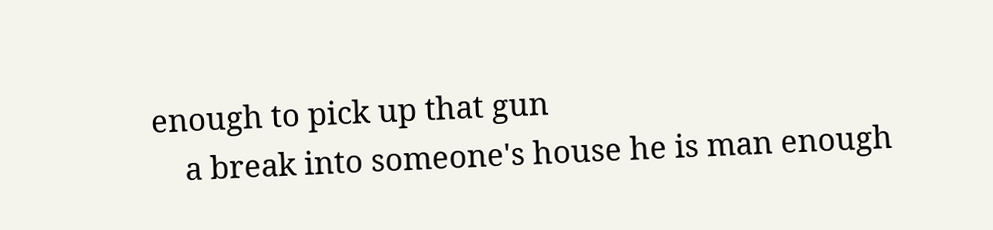enough to pick up that gun
    a break into someone's house he is man enough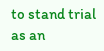to stand trial as an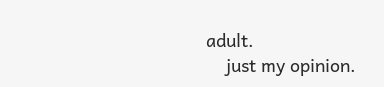adult.
    just my opinion.